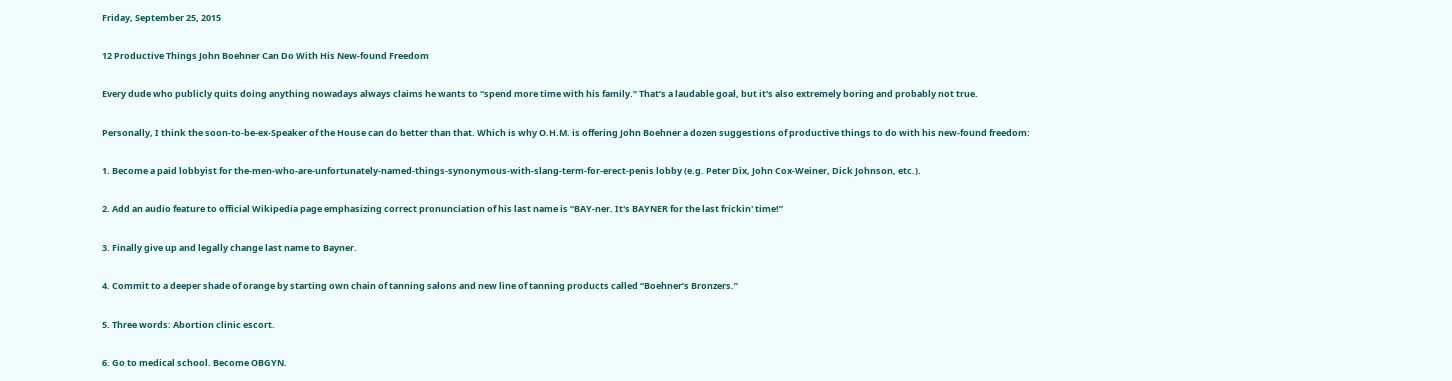Friday, September 25, 2015

12 Productive Things John Boehner Can Do With His New-found Freedom

Every dude who publicly quits doing anything nowadays always claims he wants to “spend more time with his family.” That’s a laudable goal, but it's also extremely boring and probably not true.

Personally, I think the soon-to-be-ex-Speaker of the House can do better than that. Which is why O.H.M. is offering John Boehner a dozen suggestions of productive things to do with his new-found freedom:

1. Become a paid lobbyist for the-men-who-are-unfortunately-named-things-synonymous-with-slang-term-for-erect-penis lobby (e.g. Peter Dix, John Cox-Weiner, Dick Johnson, etc.).

2. Add an audio feature to official Wikipedia page emphasizing correct pronunciation of his last name is “BAY-ner. It's BAYNER for the last frickin' time!”

3. Finally give up and legally change last name to Bayner.

4. Commit to a deeper shade of orange by starting own chain of tanning salons and new line of tanning products called “Boehner’s Bronzers.”

5. Three words: Abortion clinic escort.

6. Go to medical school. Become OBGYN.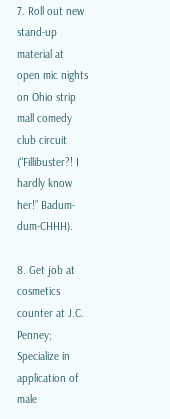7. Roll out new stand-up material at open mic nights on Ohio strip mall comedy club circuit (“Fillibuster?! I hardly know her!” Badum-dum-CHHH).

8. Get job at cosmetics counter at J.C. Penney; Specialize in application of male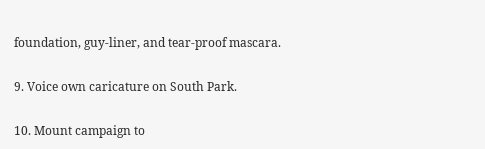foundation, guy-liner, and tear-proof mascara.

9. Voice own caricature on South Park.

10. Mount campaign to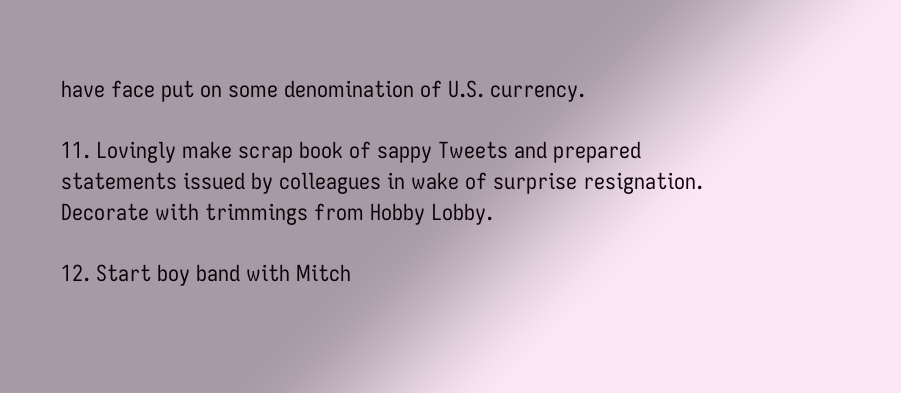have face put on some denomination of U.S. currency.

11. Lovingly make scrap book of sappy Tweets and prepared statements issued by colleagues in wake of surprise resignation. Decorate with trimmings from Hobby Lobby.

12. Start boy band with Mitch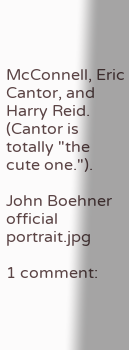McConnell, Eric Cantor, and Harry Reid. (Cantor is totally "the cute one.").

John Boehner official portrait.jpg

1 comment: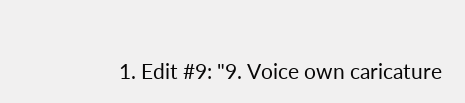1. Edit #9: "9. Voice own caricature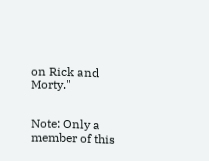on Rick and Morty."


Note: Only a member of this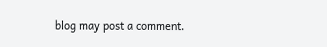blog may post a comment.